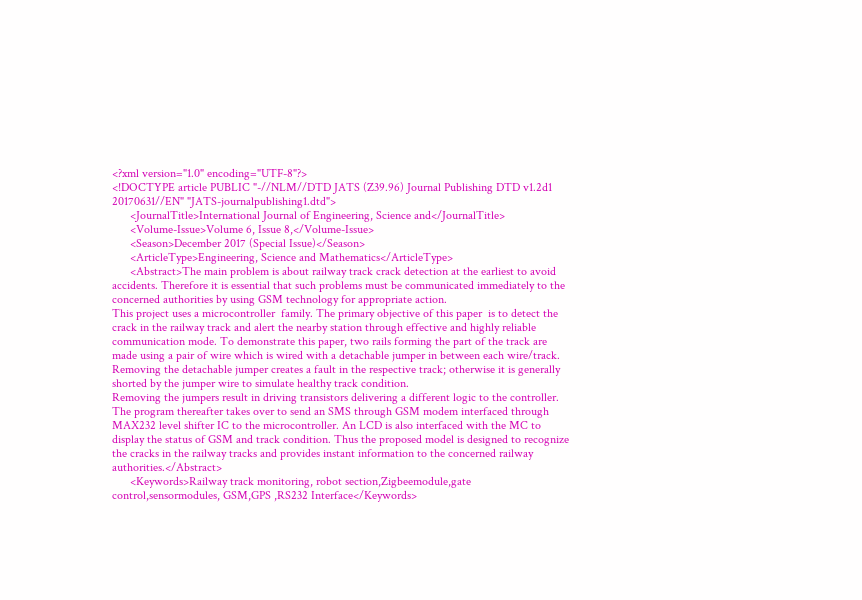<?xml version="1.0" encoding="UTF-8"?>
<!DOCTYPE article PUBLIC "-//NLM//DTD JATS (Z39.96) Journal Publishing DTD v1.2d1 20170631//EN" "JATS-journalpublishing1.dtd">
      <JournalTitle>International Journal of Engineering, Science and</JournalTitle>
      <Volume-Issue>Volume 6, Issue 8,</Volume-Issue>
      <Season>December 2017 (Special Issue)</Season>
      <ArticleType>Engineering, Science and Mathematics</ArticleType>
      <Abstract>The main problem is about railway track crack detection at the earliest to avoid accidents. Therefore it is essential that such problems must be communicated immediately to the concerned authorities by using GSM technology for appropriate action.
This project uses a microcontroller  family. The primary objective of this paper  is to detect the crack in the railway track and alert the nearby station through effective and highly reliable communication mode. To demonstrate this paper, two rails forming the part of the track are made using a pair of wire which is wired with a detachable jumper in between each wire/track. Removing the detachable jumper creates a fault in the respective track; otherwise it is generally shorted by the jumper wire to simulate healthy track condition.
Removing the jumpers result in driving transistors delivering a different logic to the controller. The program thereafter takes over to send an SMS through GSM modem interfaced through MAX232 level shifter IC to the microcontroller. An LCD is also interfaced with the MC to display the status of GSM and track condition. Thus the proposed model is designed to recognize the cracks in the railway tracks and provides instant information to the concerned railway authorities.</Abstract>
      <Keywords>Railway track monitoring, robot section,Zigbeemodule,gate control,sensormodules, GSM,GPS ,RS232 Interface</Keywords>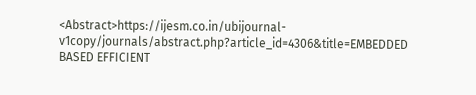<Abstract>https://ijesm.co.in/ubijournal-v1copy/journals/abstract.php?article_id=4306&title=EMBEDDED BASED EFFICIENT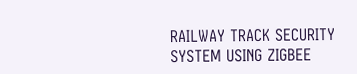RAILWAY TRACK SECURITY                    SYSTEM USING ZIGBEE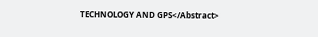TECHNOLOGY AND GPS</Abstract>